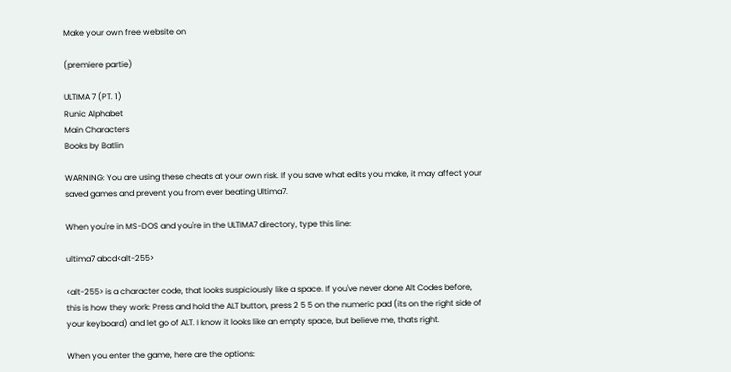Make your own free website on

(premiere partie)

ULTIMA 7 (PT. 1)
Runic Alphabet
Main Characters
Books by Batlin

WARNING: You are using these cheats at your own risk. If you save what edits you make, it may affect your saved games and prevent you from ever beating Ultima7.

When you're in MS-DOS and you're in the ULTIMA7 directory, type this line:

ultima7 abcd<alt-255>

<alt-255> is a character code, that looks suspiciously like a space. If you've never done Alt Codes before, this is how they work: Press and hold the ALT button, press 2 5 5 on the numeric pad (its on the right side of your keyboard) and let go of ALT. I know it looks like an empty space, but believe me, thats right.

When you enter the game, here are the options: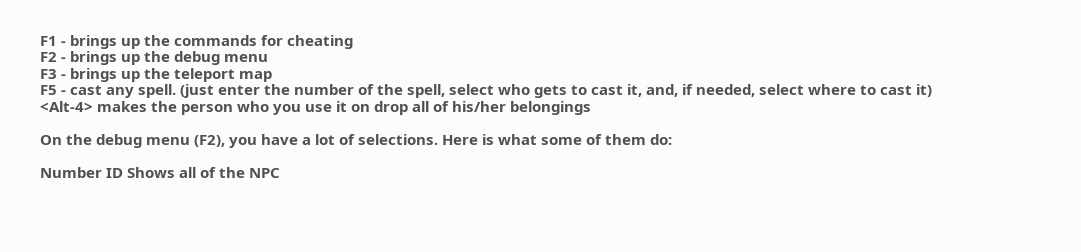F1 - brings up the commands for cheating
F2 - brings up the debug menu
F3 - brings up the teleport map
F5 - cast any spell. (just enter the number of the spell, select who gets to cast it, and, if needed, select where to cast it)
<Alt-4> makes the person who you use it on drop all of his/her belongings

On the debug menu (F2), you have a lot of selections. Here is what some of them do:

Number ID Shows all of the NPC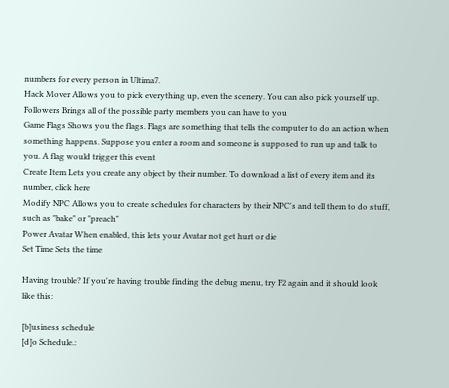numbers for every person in Ultima7.
Hack Mover Allows you to pick everything up, even the scenery. You can also pick yourself up.
Followers Brings all of the possible party members you can have to you
Game Flags Shows you the flags. Flags are something that tells the computer to do an action when something happens. Suppose you enter a room and someone is supposed to run up and talk to you. A flag would trigger this event
Create Item Lets you create any object by their number. To download a list of every item and its number, click here
Modify NPC Allows you to create schedules for characters by their NPC's and tell them to do stuff, such as "bake" or "preach"
Power Avatar When enabled, this lets your Avatar not get hurt or die
Set Time Sets the time

Having trouble? If you're having trouble finding the debug menu, try F2 again and it should look like this:

[b]usiness schedule
[d]o Schedule.: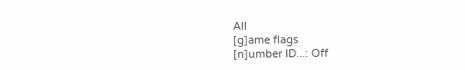All
[g]ame flags
[n]umber ID...: Off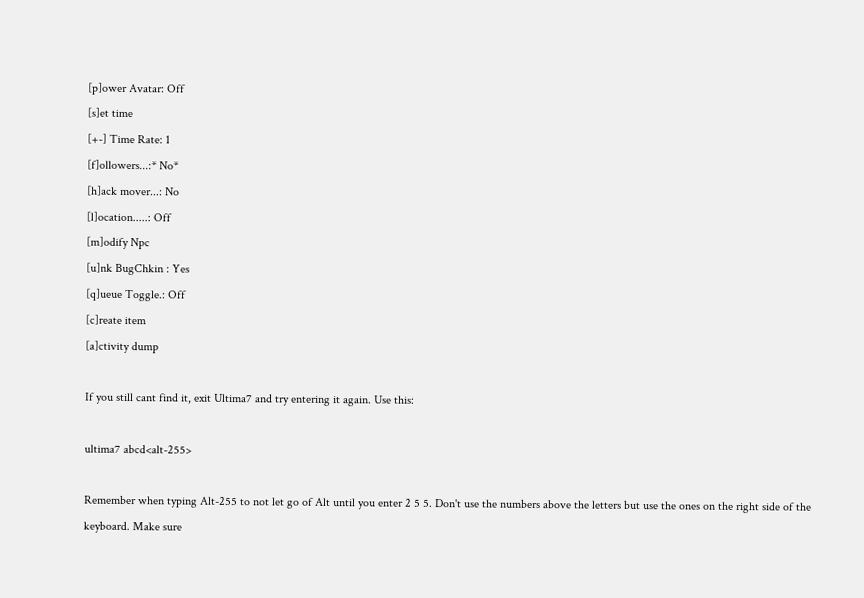[p]ower Avatar: Off
[s]et time
[+-] Time Rate: 1
[f]ollowers...:* No*
[h]ack mover...: No
[l]ocation.....: Off
[m]odify Npc
[u]nk BugChkin : Yes
[q]ueue Toggle.: Off
[c]reate item
[a]ctivity dump

If you still cant find it, exit Ultima7 and try entering it again. Use this:

ultima7 abcd<alt-255>

Remember when typing Alt-255 to not let go of Alt until you enter 2 5 5. Don't use the numbers above the letters but use the ones on the right side of the keyboard. Make sure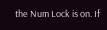the Num Lock is on. If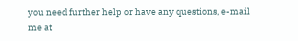you need further help or have any questions, e-mail me at